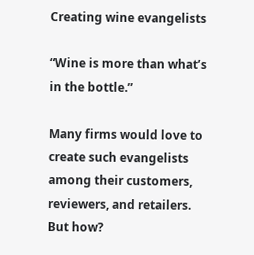Creating wine evangelists

“Wine is more than what’s in the bottle.”

Many firms would love to create such evangelists among their customers, reviewers, and retailers. But how?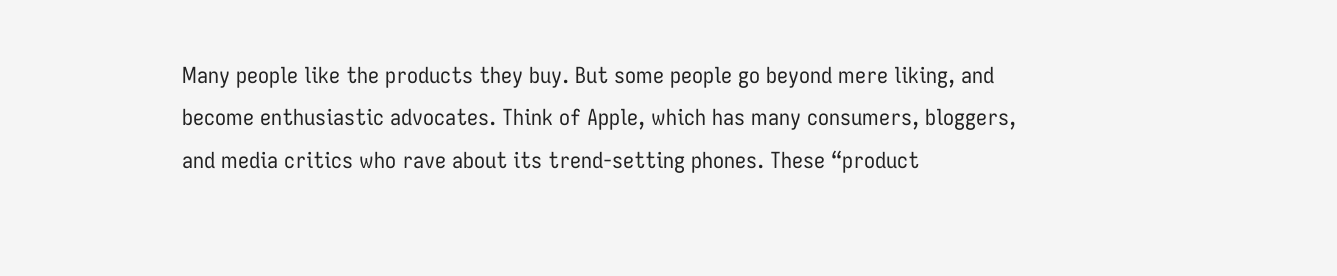Many people like the products they buy. But some people go beyond mere liking, and become enthusiastic advocates. Think of Apple, which has many consumers, bloggers, and media critics who rave about its trend-setting phones. These “product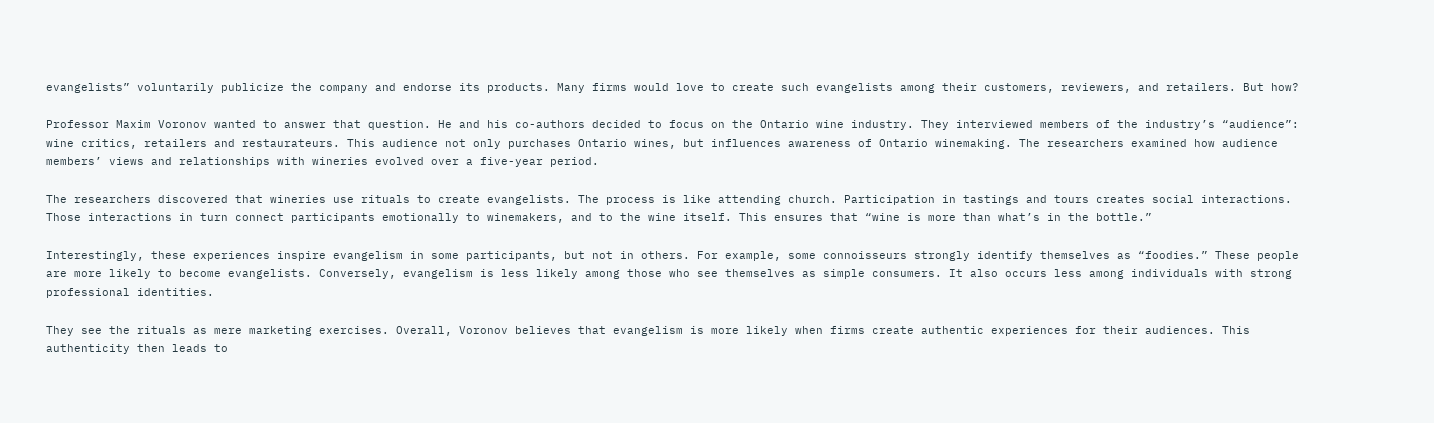evangelists” voluntarily publicize the company and endorse its products. Many firms would love to create such evangelists among their customers, reviewers, and retailers. But how?

Professor Maxim Voronov wanted to answer that question. He and his co-authors decided to focus on the Ontario wine industry. They interviewed members of the industry’s “audience”: wine critics, retailers and restaurateurs. This audience not only purchases Ontario wines, but influences awareness of Ontario winemaking. The researchers examined how audience members’ views and relationships with wineries evolved over a five-year period.

The researchers discovered that wineries use rituals to create evangelists. The process is like attending church. Participation in tastings and tours creates social interactions. Those interactions in turn connect participants emotionally to winemakers, and to the wine itself. This ensures that “wine is more than what’s in the bottle.”

Interestingly, these experiences inspire evangelism in some participants, but not in others. For example, some connoisseurs strongly identify themselves as “foodies.” These people are more likely to become evangelists. Conversely, evangelism is less likely among those who see themselves as simple consumers. It also occurs less among individuals with strong professional identities.

They see the rituals as mere marketing exercises. Overall, Voronov believes that evangelism is more likely when firms create authentic experiences for their audiences. This authenticity then leads to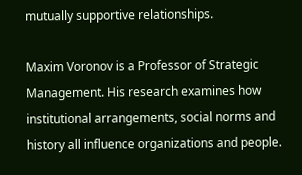mutually supportive relationships.

Maxim Voronov is a Professor of Strategic Management. His research examines how institutional arrangements, social norms and history all influence organizations and people.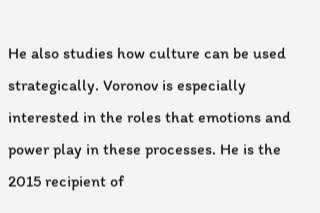He also studies how culture can be used strategically. Voronov is especially interested in the roles that emotions and power play in these processes. He is the 2015 recipient of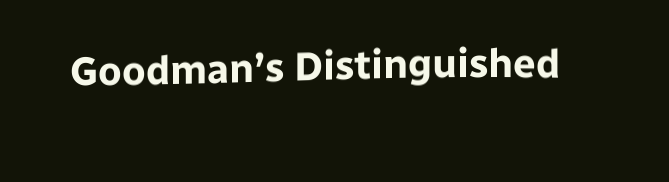Goodman’s Distinguished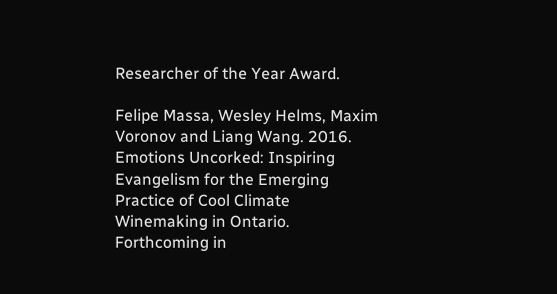Researcher of the Year Award.

Felipe Massa, Wesley Helms, Maxim Voronov and Liang Wang. 2016. Emotions Uncorked: Inspiring Evangelism for the Emerging Practice of Cool Climate Winemaking in Ontario. Forthcoming in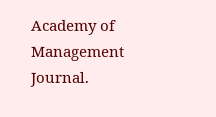Academy of Management Journal.